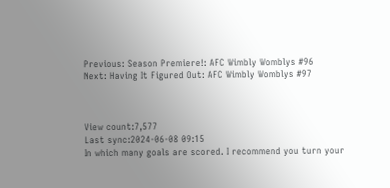Previous: Season Premiere!: AFC Wimbly Womblys #96
Next: Having It Figured Out: AFC Wimbly Womblys #97



View count:7,577
Last sync:2024-06-08 09:15
In which many goals are scored. I recommend you turn your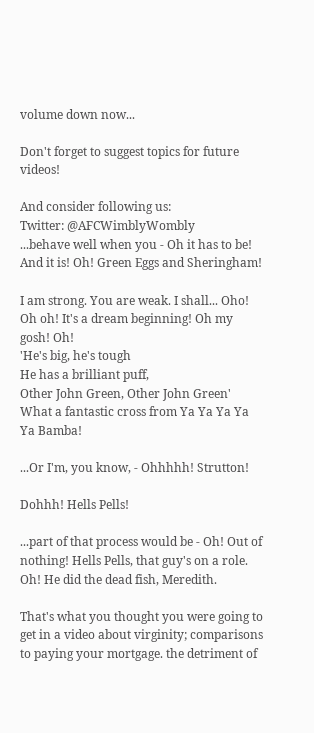volume down now...

Don't forget to suggest topics for future videos!

And consider following us:
Twitter: @AFCWimblyWombly
...behave well when you - Oh it has to be! And it is! Oh! Green Eggs and Sheringham!

I am strong. You are weak. I shall... Oho! Oh oh! It's a dream beginning! Oh my gosh! Oh!
'He's big, he's tough
He has a brilliant puff,
Other John Green, Other John Green'
What a fantastic cross from Ya Ya Ya Ya Ya Bamba!

...Or I'm, you know, - Ohhhhh! Strutton!

Dohhh! Hells Pells!

...part of that process would be - Oh! Out of nothing! Hells Pells, that guy's on a role. Oh! He did the dead fish, Meredith.

That's what you thought you were going to get in a video about virginity; comparisons to paying your mortgage. the detriment of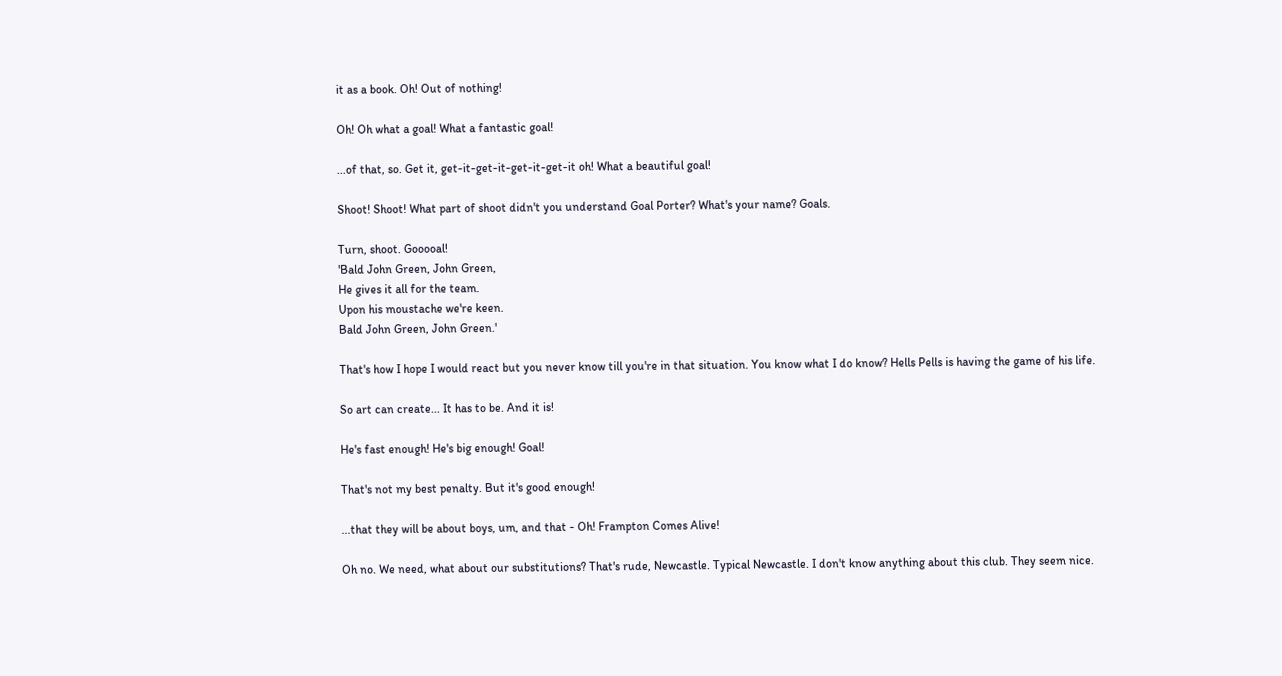it as a book. Oh! Out of nothing!

Oh! Oh what a goal! What a fantastic goal!

...of that, so. Get it, get-it-get-it-get-it-get-it oh! What a beautiful goal!

Shoot! Shoot! What part of shoot didn't you understand Goal Porter? What's your name? Goals.

Turn, shoot. Gooooal!
'Bald John Green, John Green,
He gives it all for the team.
Upon his moustache we're keen.
Bald John Green, John Green.'

That's how I hope I would react but you never know till you're in that situation. You know what I do know? Hells Pells is having the game of his life.

So art can create... It has to be. And it is!

He's fast enough! He's big enough! Goal!

That's not my best penalty. But it's good enough!

...that they will be about boys, um, and that - Oh! Frampton Comes Alive!

Oh no. We need, what about our substitutions? That's rude, Newcastle. Typical Newcastle. I don't know anything about this club. They seem nice.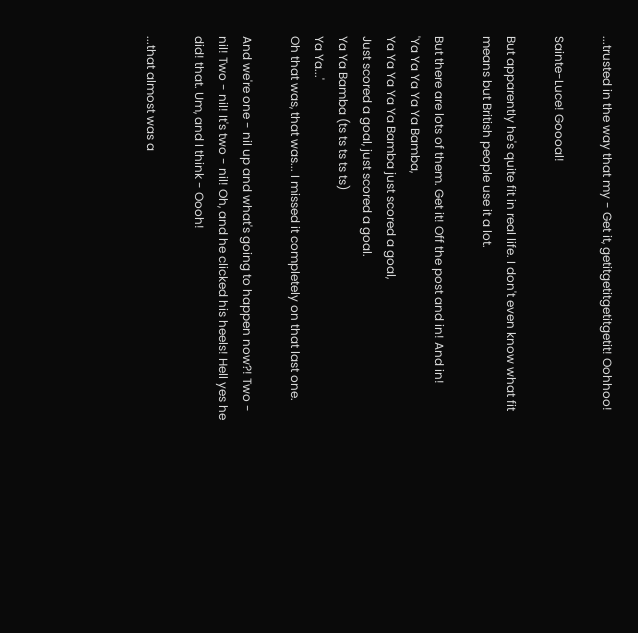...trusted in the way that my - Get it, getitgetitgetitgetit! Oohhoo!

Sainte-Luce! Goooal!

But apparently he's quite fit in real life. I don't even know what fit means but British people use it a lot.

But there are lots of them. Get it! Off the post and in! And in!
'Ya Ya Ya Ya Ya Bamba,
Ya Ya Ya Ya Ya Bamba just scored a goal,
Just scored a goal, just scored a goal.
Ya Ya Bamba (ts ts ts ts ts)
Ya Ya...'
Oh that was, that was... I missed it completely on that last one.

And we're one - nil up and what's going to happen now?! Two - nil! Two - nil! It's two - nil! Oh, and he clicked his heels! Hell yes he did! that. Um, and I think - Oooh!

...that almost was a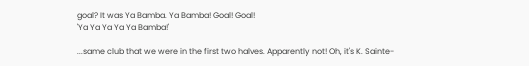goal? It was Ya Bamba. Ya Bamba! Goal! Goal!
'Ya Ya Ya Ya Ya Bamba!'

...same club that we were in the first two halves. Apparently not! Oh, it's K. Sainte-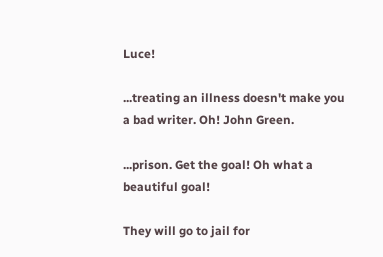Luce!

...treating an illness doesn't make you a bad writer. Oh! John Green.

...prison. Get the goal! Oh what a beautiful goal!

They will go to jail for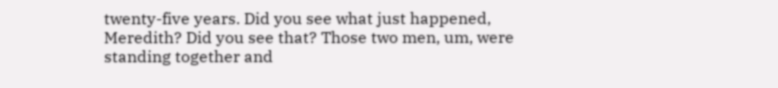twenty-five years. Did you see what just happened, Meredith? Did you see that? Those two men, um, were standing together and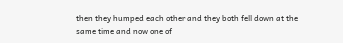then they humped each other and they both fell down at the same time and now one of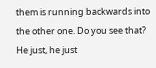them is running backwards into the other one. Do you see that? He just, he just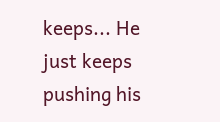keeps... He just keeps pushing his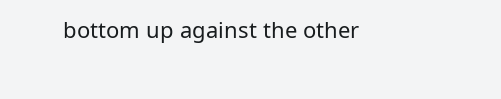bottom up against the other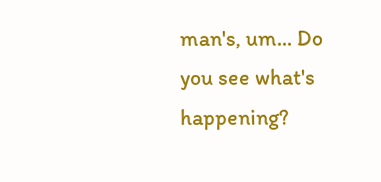man's, um... Do you see what's happening?